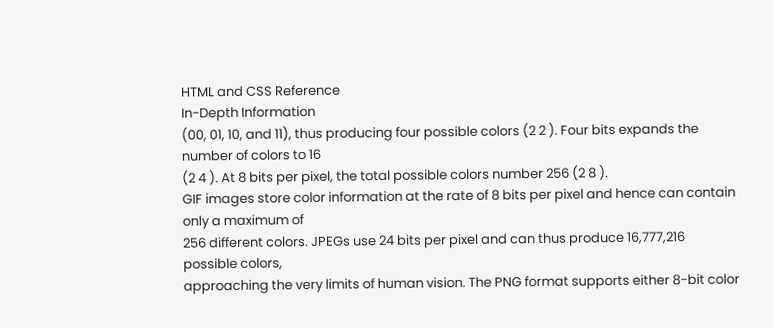HTML and CSS Reference
In-Depth Information
(00, 01, 10, and 11), thus producing four possible colors (2 2 ). Four bits expands the number of colors to 16
(2 4 ). At 8 bits per pixel, the total possible colors number 256 (2 8 ).
GIF images store color information at the rate of 8 bits per pixel and hence can contain only a maximum of
256 different colors. JPEGs use 24 bits per pixel and can thus produce 16,777,216 possible colors,
approaching the very limits of human vision. The PNG format supports either 8-bit color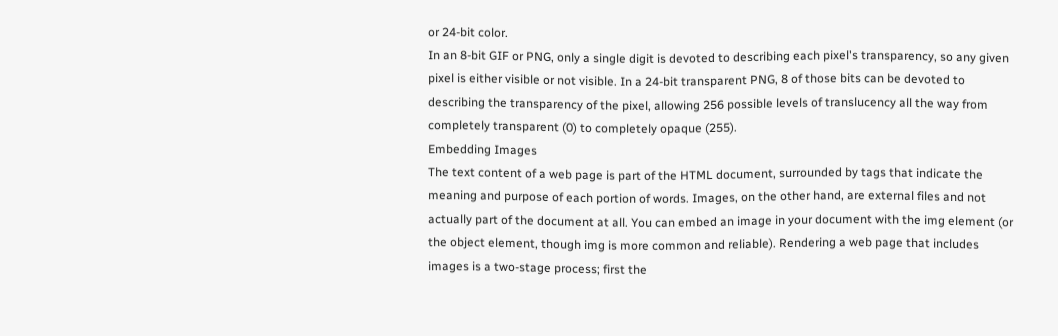or 24-bit color.
In an 8-bit GIF or PNG, only a single digit is devoted to describing each pixel's transparency, so any given
pixel is either visible or not visible. In a 24-bit transparent PNG, 8 of those bits can be devoted to
describing the transparency of the pixel, allowing 256 possible levels of translucency all the way from
completely transparent (0) to completely opaque (255).
Embedding Images
The text content of a web page is part of the HTML document, surrounded by tags that indicate the
meaning and purpose of each portion of words. Images, on the other hand, are external files and not
actually part of the document at all. You can embed an image in your document with the img element (or
the object element, though img is more common and reliable). Rendering a web page that includes
images is a two-stage process; first the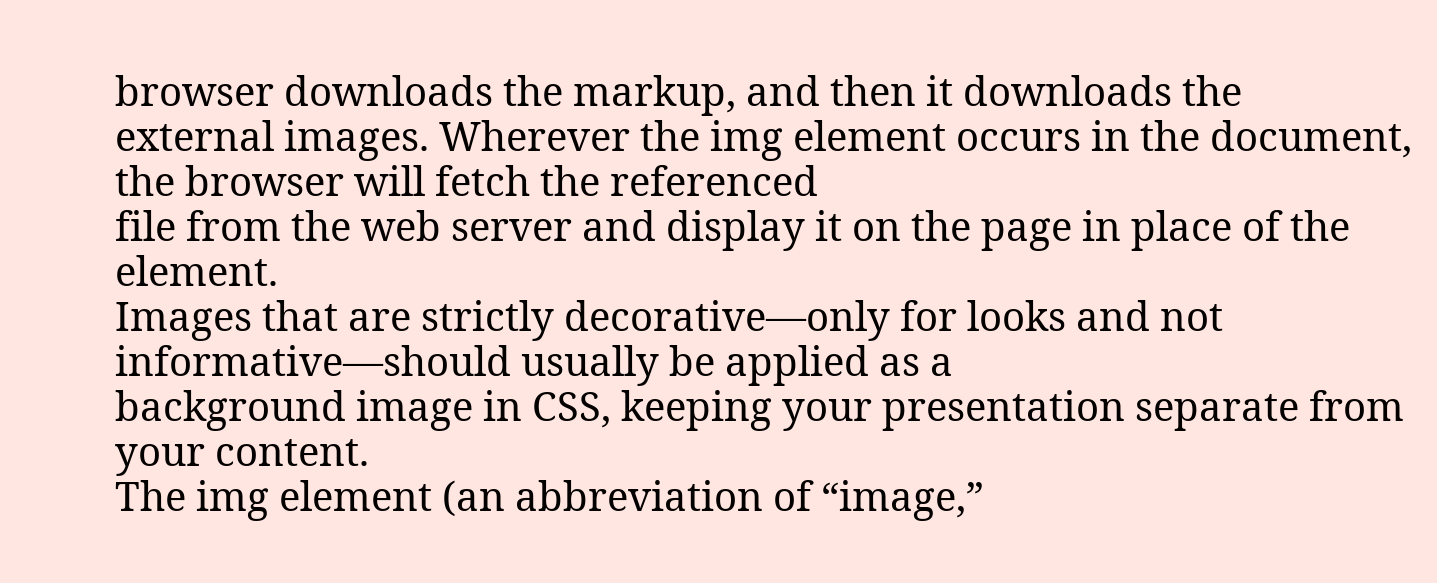browser downloads the markup, and then it downloads the
external images. Wherever the img element occurs in the document, the browser will fetch the referenced
file from the web server and display it on the page in place of the element.
Images that are strictly decorative—only for looks and not informative—should usually be applied as a
background image in CSS, keeping your presentation separate from your content.
The img element (an abbreviation of “image,”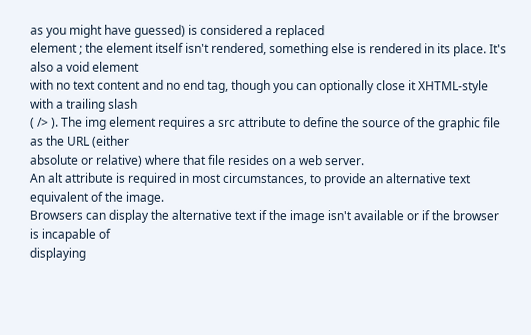as you might have guessed) is considered a replaced
element ; the element itself isn't rendered, something else is rendered in its place. It's also a void element
with no text content and no end tag, though you can optionally close it XHTML-style with a trailing slash
( /> ). The img element requires a src attribute to define the source of the graphic file as the URL (either
absolute or relative) where that file resides on a web server.
An alt attribute is required in most circumstances, to provide an alternative text equivalent of the image.
Browsers can display the alternative text if the image isn't available or if the browser is incapable of
displaying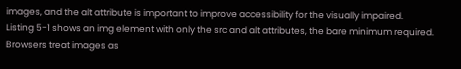images, and the alt attribute is important to improve accessibility for the visually impaired.
Listing 5-1 shows an img element with only the src and alt attributes, the bare minimum required.
Browsers treat images as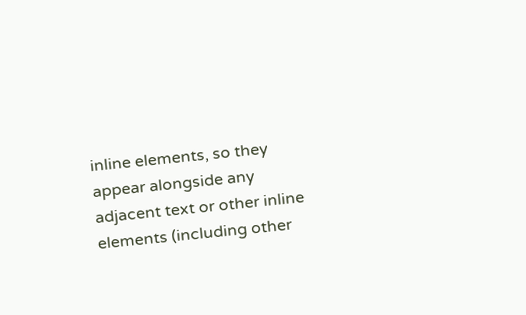inline elements, so they appear alongside any adjacent text or other inline
elements (including other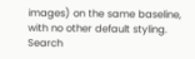images) on the same baseline, with no other default styling.
Search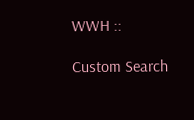WWH ::

Custom Search